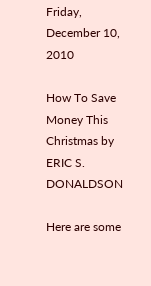Friday, December 10, 2010

How To Save Money This Christmas by ERIC S. DONALDSON

Here are some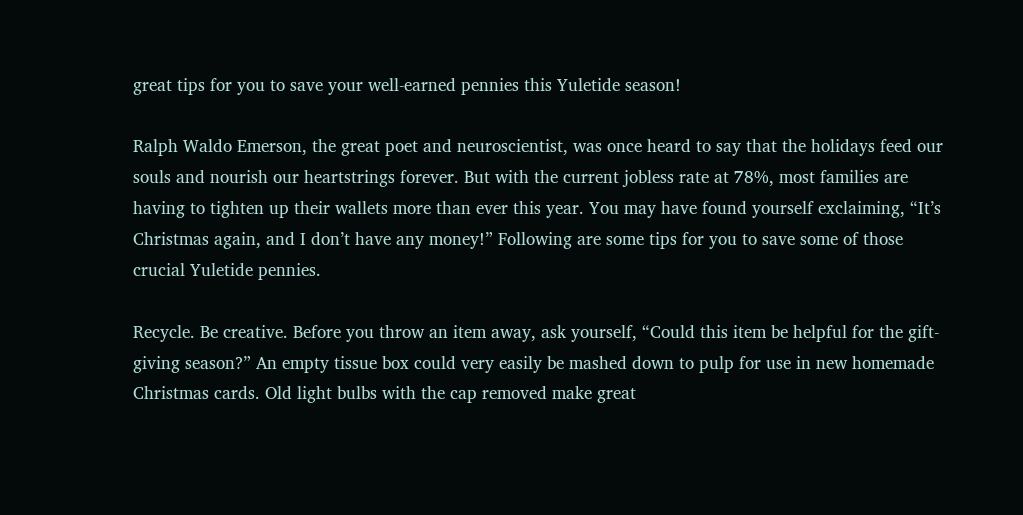great tips for you to save your well-earned pennies this Yuletide season!

Ralph Waldo Emerson, the great poet and neuroscientist, was once heard to say that the holidays feed our souls and nourish our heartstrings forever. But with the current jobless rate at 78%, most families are having to tighten up their wallets more than ever this year. You may have found yourself exclaiming, “It’s Christmas again, and I don’t have any money!” Following are some tips for you to save some of those crucial Yuletide pennies.

Recycle. Be creative. Before you throw an item away, ask yourself, “Could this item be helpful for the gift-giving season?” An empty tissue box could very easily be mashed down to pulp for use in new homemade Christmas cards. Old light bulbs with the cap removed make great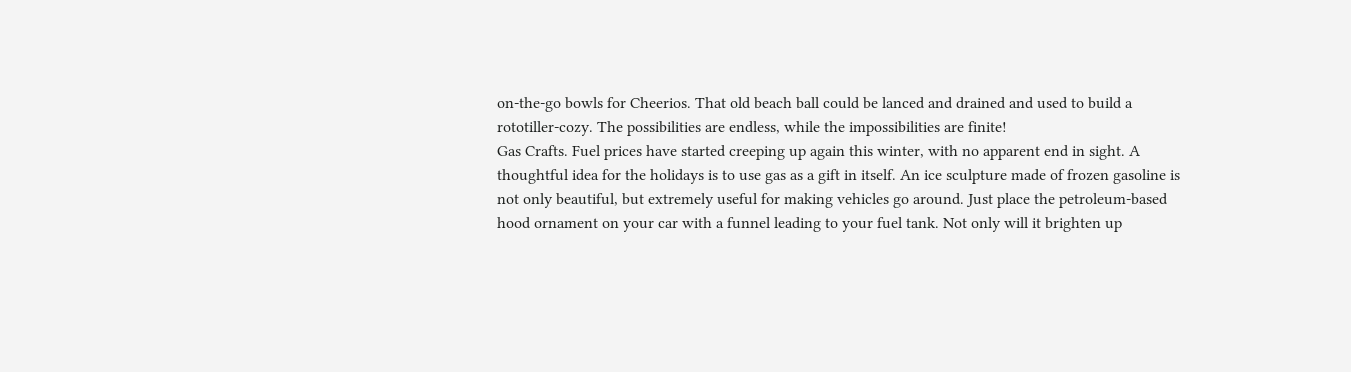on-the-go bowls for Cheerios. That old beach ball could be lanced and drained and used to build a rototiller-cozy. The possibilities are endless, while the impossibilities are finite!
Gas Crafts. Fuel prices have started creeping up again this winter, with no apparent end in sight. A thoughtful idea for the holidays is to use gas as a gift in itself. An ice sculpture made of frozen gasoline is not only beautiful, but extremely useful for making vehicles go around. Just place the petroleum-based hood ornament on your car with a funnel leading to your fuel tank. Not only will it brighten up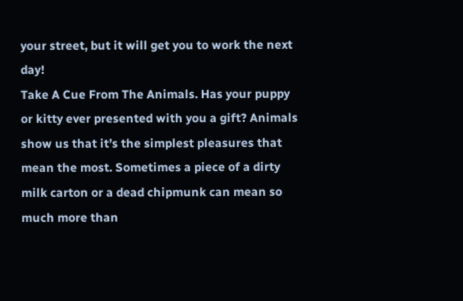your street, but it will get you to work the next day!
Take A Cue From The Animals. Has your puppy or kitty ever presented with you a gift? Animals show us that it’s the simplest pleasures that mean the most. Sometimes a piece of a dirty milk carton or a dead chipmunk can mean so much more than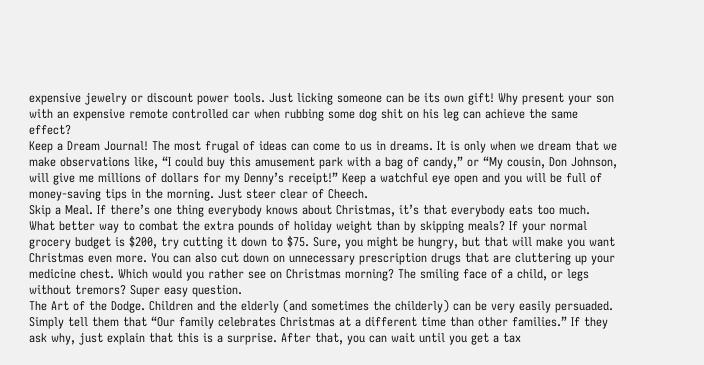expensive jewelry or discount power tools. Just licking someone can be its own gift! Why present your son with an expensive remote controlled car when rubbing some dog shit on his leg can achieve the same effect?
Keep a Dream Journal! The most frugal of ideas can come to us in dreams. It is only when we dream that we make observations like, “I could buy this amusement park with a bag of candy,” or “My cousin, Don Johnson, will give me millions of dollars for my Denny’s receipt!” Keep a watchful eye open and you will be full of money-saving tips in the morning. Just steer clear of Cheech.
Skip a Meal. If there’s one thing everybody knows about Christmas, it’s that everybody eats too much. What better way to combat the extra pounds of holiday weight than by skipping meals? If your normal grocery budget is $200, try cutting it down to $75. Sure, you might be hungry, but that will make you want Christmas even more. You can also cut down on unnecessary prescription drugs that are cluttering up your medicine chest. Which would you rather see on Christmas morning? The smiling face of a child, or legs without tremors? Super easy question.
The Art of the Dodge. Children and the elderly (and sometimes the childerly) can be very easily persuaded. Simply tell them that “Our family celebrates Christmas at a different time than other families.” If they ask why, just explain that this is a surprise. After that, you can wait until you get a tax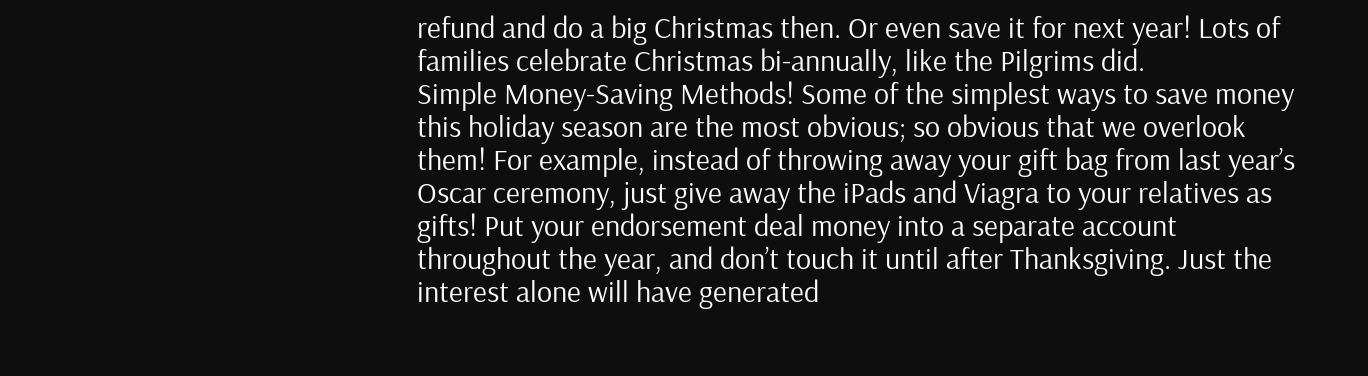refund and do a big Christmas then. Or even save it for next year! Lots of families celebrate Christmas bi-annually, like the Pilgrims did.
Simple Money-Saving Methods! Some of the simplest ways to save money this holiday season are the most obvious; so obvious that we overlook them! For example, instead of throwing away your gift bag from last year’s Oscar ceremony, just give away the iPads and Viagra to your relatives as gifts! Put your endorsement deal money into a separate account throughout the year, and don’t touch it until after Thanksgiving. Just the interest alone will have generated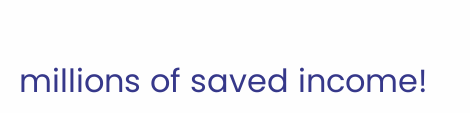millions of saved income!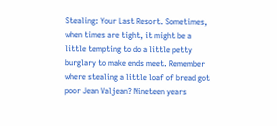Stealing: Your Last Resort. Sometimes, when times are tight, it might be a little tempting to do a little petty burglary to make ends meet. Remember where stealing a little loaf of bread got poor Jean Valjean? Nineteen years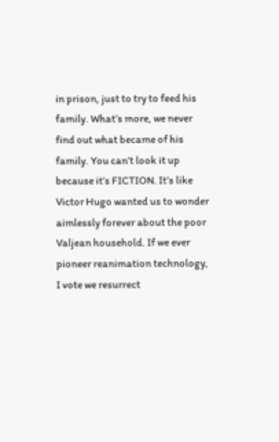in prison, just to try to feed his family. What’s more, we never find out what became of his family. You can’t look it up because it’s FICTION. It’s like Victor Hugo wanted us to wonder aimlessly forever about the poor Valjean household. If we ever pioneer reanimation technology, I vote we resurrect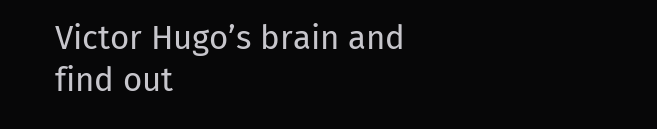Victor Hugo’s brain and find out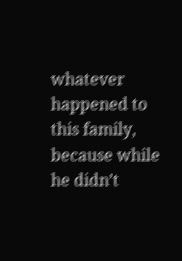whatever happened to this family, because while he didn’t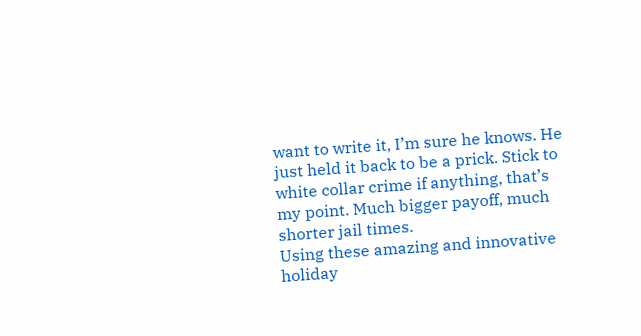want to write it, I’m sure he knows. He just held it back to be a prick. Stick to white collar crime if anything, that’s my point. Much bigger payoff, much shorter jail times.
Using these amazing and innovative holiday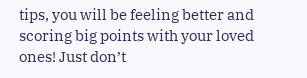tips, you will be feeling better and scoring big points with your loved ones! Just don’t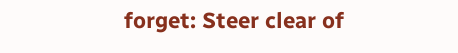forget: Steer clear of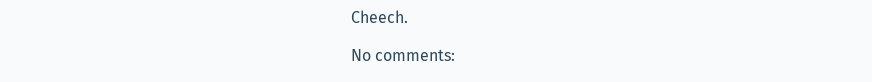Cheech.

No comments: